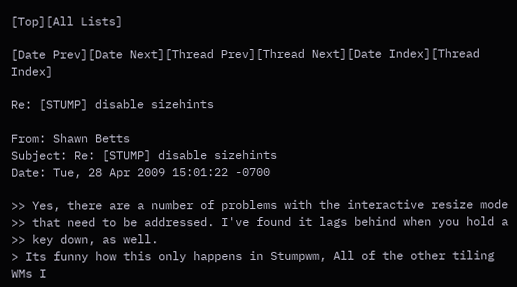[Top][All Lists]

[Date Prev][Date Next][Thread Prev][Thread Next][Date Index][Thread Index]

Re: [STUMP] disable sizehints

From: Shawn Betts
Subject: Re: [STUMP] disable sizehints
Date: Tue, 28 Apr 2009 15:01:22 -0700

>> Yes, there are a number of problems with the interactive resize mode
>> that need to be addressed. I've found it lags behind when you hold a
>> key down, as well.
> Its funny how this only happens in Stumpwm, All of the other tiling WMs I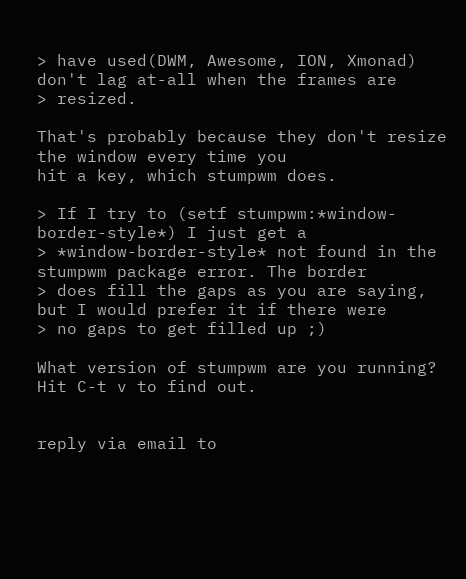> have used(DWM, Awesome, ION, Xmonad) don't lag at-all when the frames are
> resized.

That's probably because they don't resize the window every time you
hit a key, which stumpwm does.

> If I try to (setf stumpwm:*window-border-style*) I just get a
> *window-border-style* not found in the stumpwm package error. The border
> does fill the gaps as you are saying, but I would prefer it if there were
> no gaps to get filled up ;)

What version of stumpwm are you running? Hit C-t v to find out.


reply via email to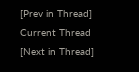[Prev in Thread] Current Thread [Next in Thread]